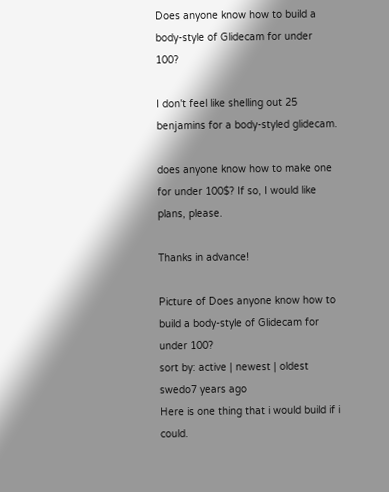Does anyone know how to build a body-style of Glidecam for under 100?

I don't feel like shelling out 25 benjamins for a body-styled glidecam.

does anyone know how to make one for under 100$? If so, I would like plans, please.

Thanks in advance!

Picture of Does anyone know how to build a body-style of Glidecam for under 100?
sort by: active | newest | oldest
swedo7 years ago
Here is one thing that i would build if i could.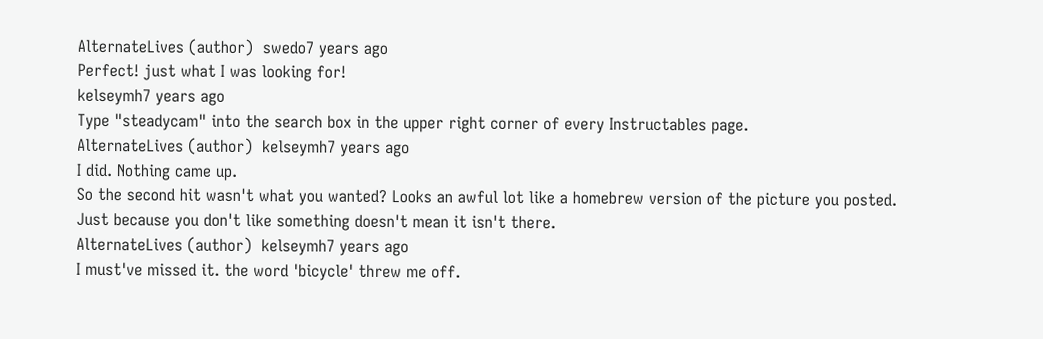AlternateLives (author)  swedo7 years ago
Perfect! just what I was looking for!
kelseymh7 years ago
Type "steadycam" into the search box in the upper right corner of every Instructables page.
AlternateLives (author)  kelseymh7 years ago
I did. Nothing came up.
So the second hit wasn't what you wanted? Looks an awful lot like a homebrew version of the picture you posted. Just because you don't like something doesn't mean it isn't there.
AlternateLives (author)  kelseymh7 years ago
I must've missed it. the word 'bicycle' threw me off.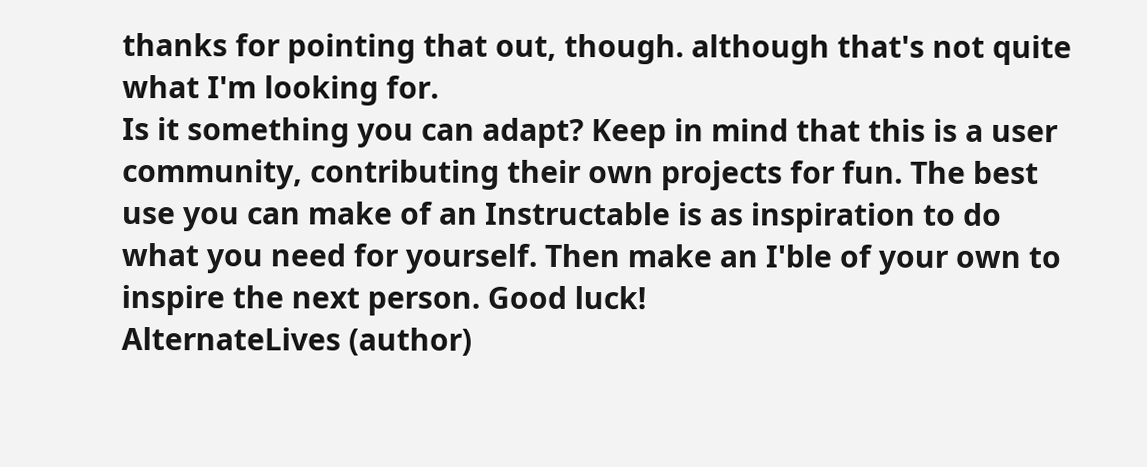thanks for pointing that out, though. although that's not quite what I'm looking for.
Is it something you can adapt? Keep in mind that this is a user community, contributing their own projects for fun. The best use you can make of an Instructable is as inspiration to do what you need for yourself. Then make an I'ble of your own to inspire the next person. Good luck!
AlternateLives (author)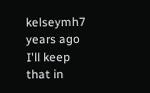kelseymh7 years ago
I'll keep that in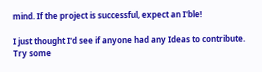mind. If the project is successful, expect an I'ble!

I just thought I'd see if anyone had any Ideas to contribute.
Try some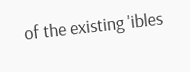of the existing 'ibles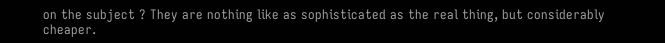on the subject ? They are nothing like as sophisticated as the real thing, but considerably cheaper.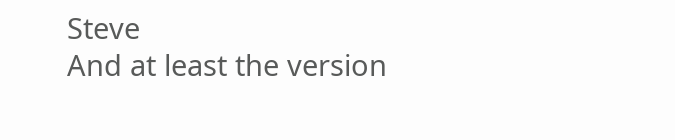Steve
And at least the version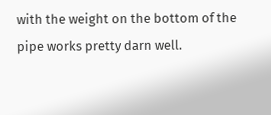with the weight on the bottom of the pipe works pretty darn well.